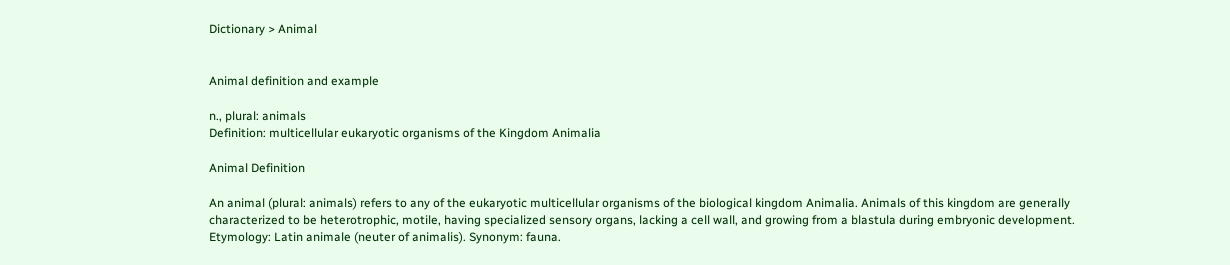Dictionary > Animal


Animal definition and example

n., plural: animals
Definition: multicellular eukaryotic organisms of the Kingdom Animalia

Animal Definition

An animal (plural: animals) refers to any of the eukaryotic multicellular organisms of the biological kingdom Animalia. Animals of this kingdom are generally characterized to be heterotrophic, motile, having specialized sensory organs, lacking a cell wall, and growing from a blastula during embryonic development. Etymology: Latin animale (neuter of animalis). Synonym: fauna.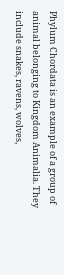Phylum Chordata is an example of a group of animal belonging to Kingdom Animalia. They include snakes, ravens, wolves,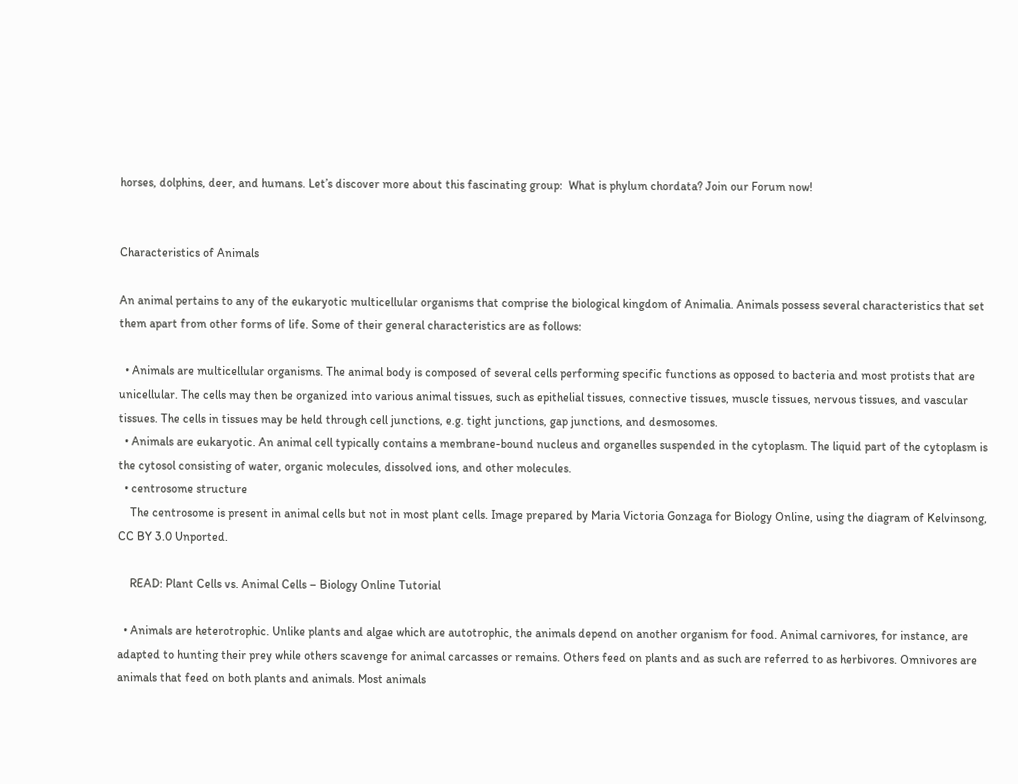horses, dolphins, deer, and humans. Let’s discover more about this fascinating group:  What is phylum chordata? Join our Forum now!


Characteristics of Animals

An animal pertains to any of the eukaryotic multicellular organisms that comprise the biological kingdom of Animalia. Animals possess several characteristics that set them apart from other forms of life. Some of their general characteristics are as follows:

  • Animals are multicellular organisms. The animal body is composed of several cells performing specific functions as opposed to bacteria and most protists that are unicellular. The cells may then be organized into various animal tissues, such as epithelial tissues, connective tissues, muscle tissues, nervous tissues, and vascular tissues. The cells in tissues may be held through cell junctions, e.g. tight junctions, gap junctions, and desmosomes.
  • Animals are eukaryotic. An animal cell typically contains a membrane-bound nucleus and organelles suspended in the cytoplasm. The liquid part of the cytoplasm is the cytosol consisting of water, organic molecules, dissolved ions, and other molecules.
  • centrosome structure
    The centrosome is present in animal cells but not in most plant cells. Image prepared by Maria Victoria Gonzaga for Biology Online, using the diagram of Kelvinsong, CC BY 3.0 Unported.

    READ: Plant Cells vs. Animal Cells – Biology Online Tutorial

  • Animals are heterotrophic. Unlike plants and algae which are autotrophic, the animals depend on another organism for food. Animal carnivores, for instance, are adapted to hunting their prey while others scavenge for animal carcasses or remains. Others feed on plants and as such are referred to as herbivores. Omnivores are animals that feed on both plants and animals. Most animals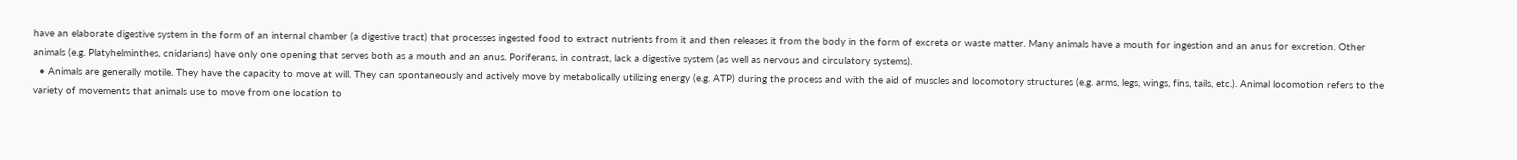have an elaborate digestive system in the form of an internal chamber (a digestive tract) that processes ingested food to extract nutrients from it and then releases it from the body in the form of excreta or waste matter. Many animals have a mouth for ingestion and an anus for excretion. Other animals (e.g. Platyhelminthes, cnidarians) have only one opening that serves both as a mouth and an anus. Poriferans, in contrast, lack a digestive system (as well as nervous and circulatory systems).
  • Animals are generally motile. They have the capacity to move at will. They can spontaneously and actively move by metabolically utilizing energy (e.g. ATP) during the process and with the aid of muscles and locomotory structures (e.g. arms, legs, wings, fins, tails, etc.). Animal locomotion refers to the variety of movements that animals use to move from one location to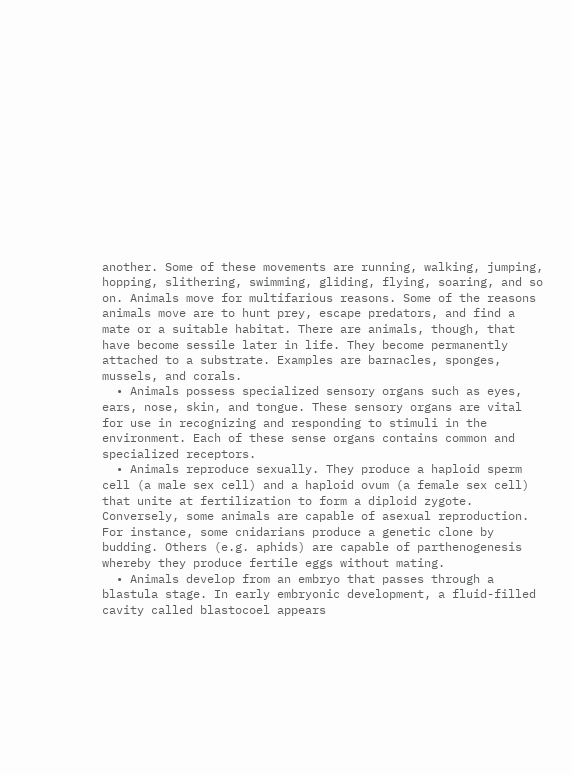another. Some of these movements are running, walking, jumping, hopping, slithering, swimming, gliding, flying, soaring, and so on. Animals move for multifarious reasons. Some of the reasons animals move are to hunt prey, escape predators, and find a mate or a suitable habitat. There are animals, though, that have become sessile later in life. They become permanently attached to a substrate. Examples are barnacles, sponges, mussels, and corals.
  • Animals possess specialized sensory organs such as eyes, ears, nose, skin, and tongue. These sensory organs are vital for use in recognizing and responding to stimuli in the environment. Each of these sense organs contains common and specialized receptors.
  • Animals reproduce sexually. They produce a haploid sperm cell (a male sex cell) and a haploid ovum (a female sex cell) that unite at fertilization to form a diploid zygote. Conversely, some animals are capable of asexual reproduction. For instance, some cnidarians produce a genetic clone by budding. Others (e.g. aphids) are capable of parthenogenesis whereby they produce fertile eggs without mating.
  • Animals develop from an embryo that passes through a blastula stage. In early embryonic development, a fluid-filled cavity called blastocoel appears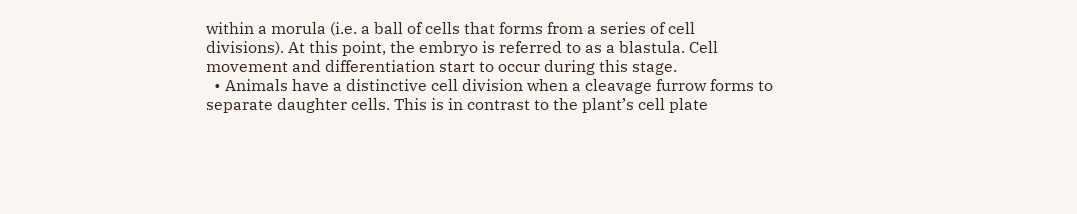within a morula (i.e. a ball of cells that forms from a series of cell divisions). At this point, the embryo is referred to as a blastula. Cell movement and differentiation start to occur during this stage.
  • Animals have a distinctive cell division when a cleavage furrow forms to separate daughter cells. This is in contrast to the plant’s cell plate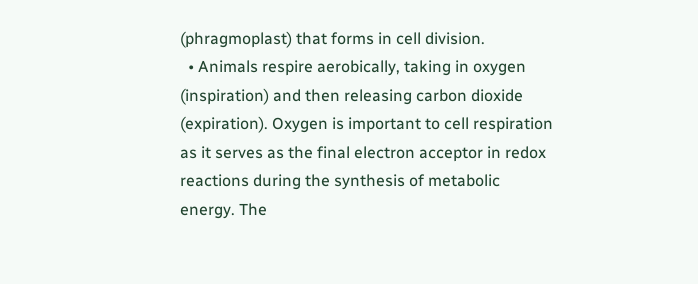(phragmoplast) that forms in cell division.
  • Animals respire aerobically, taking in oxygen (inspiration) and then releasing carbon dioxide (expiration). Oxygen is important to cell respiration as it serves as the final electron acceptor in redox reactions during the synthesis of metabolic energy. The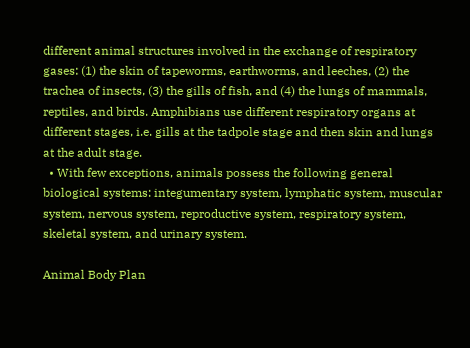different animal structures involved in the exchange of respiratory gases: (1) the skin of tapeworms, earthworms, and leeches, (2) the trachea of insects, (3) the gills of fish, and (4) the lungs of mammals, reptiles, and birds. Amphibians use different respiratory organs at different stages, i.e. gills at the tadpole stage and then skin and lungs at the adult stage.
  • With few exceptions, animals possess the following general biological systems: integumentary system, lymphatic system, muscular system, nervous system, reproductive system, respiratory system, skeletal system, and urinary system.

Animal Body Plan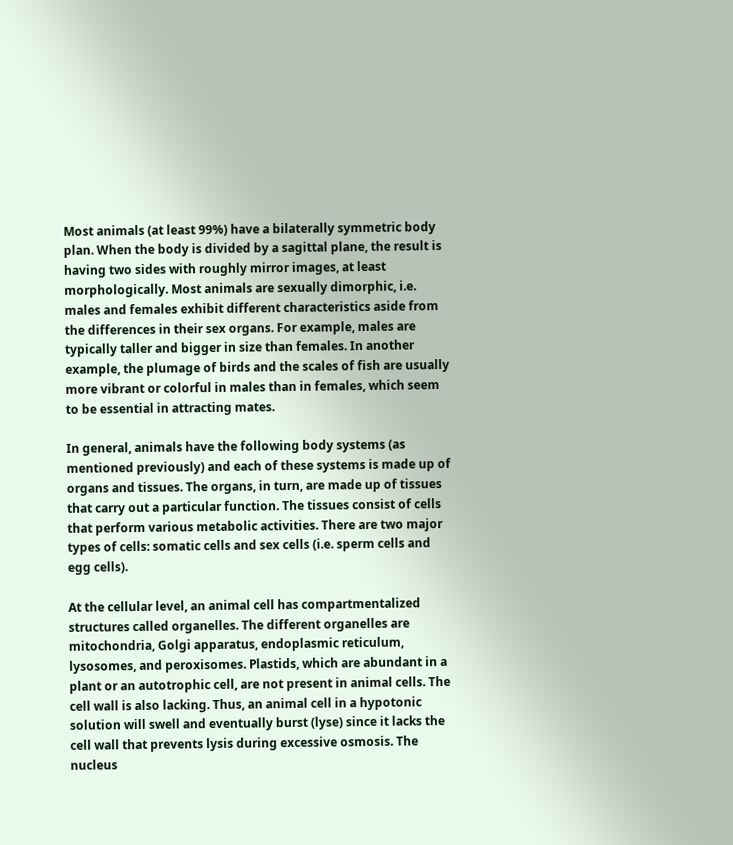Most animals (at least 99%) have a bilaterally symmetric body plan. When the body is divided by a sagittal plane, the result is having two sides with roughly mirror images, at least morphologically. Most animals are sexually dimorphic, i.e. males and females exhibit different characteristics aside from the differences in their sex organs. For example, males are typically taller and bigger in size than females. In another example, the plumage of birds and the scales of fish are usually more vibrant or colorful in males than in females, which seem to be essential in attracting mates.

In general, animals have the following body systems (as mentioned previously) and each of these systems is made up of organs and tissues. The organs, in turn, are made up of tissues that carry out a particular function. The tissues consist of cells that perform various metabolic activities. There are two major types of cells: somatic cells and sex cells (i.e. sperm cells and egg cells).

At the cellular level, an animal cell has compartmentalized structures called organelles. The different organelles are mitochondria, Golgi apparatus, endoplasmic reticulum, lysosomes, and peroxisomes. Plastids, which are abundant in a plant or an autotrophic cell, are not present in animal cells. The cell wall is also lacking. Thus, an animal cell in a hypotonic solution will swell and eventually burst (lyse) since it lacks the cell wall that prevents lysis during excessive osmosis. The nucleus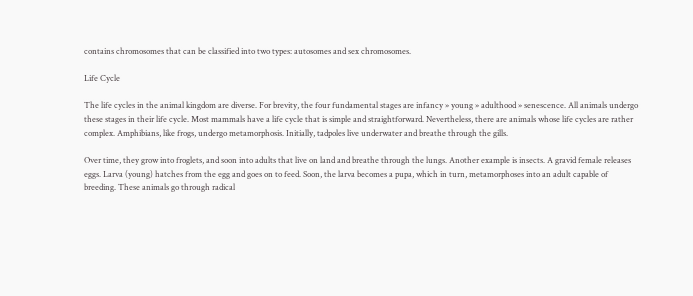contains chromosomes that can be classified into two types: autosomes and sex chromosomes.

Life Cycle

The life cycles in the animal kingdom are diverse. For brevity, the four fundamental stages are infancy » young » adulthood » senescence. All animals undergo these stages in their life cycle. Most mammals have a life cycle that is simple and straightforward. Nevertheless, there are animals whose life cycles are rather complex. Amphibians, like frogs, undergo metamorphosis. Initially, tadpoles live underwater and breathe through the gills.

Over time, they grow into froglets, and soon into adults that live on land and breathe through the lungs. Another example is insects. A gravid female releases eggs. Larva (young) hatches from the egg and goes on to feed. Soon, the larva becomes a pupa, which in turn, metamorphoses into an adult capable of breeding. These animals go through radical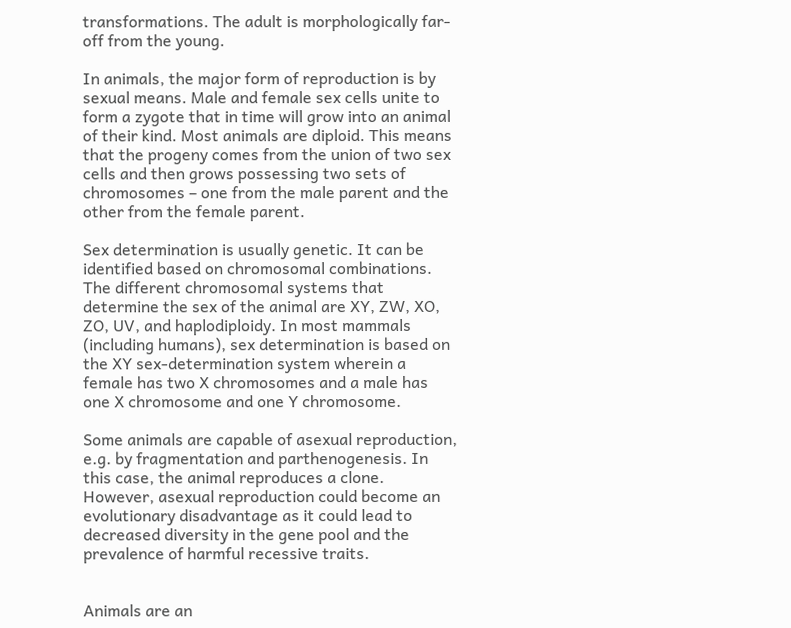transformations. The adult is morphologically far-off from the young.

In animals, the major form of reproduction is by sexual means. Male and female sex cells unite to form a zygote that in time will grow into an animal of their kind. Most animals are diploid. This means that the progeny comes from the union of two sex cells and then grows possessing two sets of chromosomes – one from the male parent and the other from the female parent.

Sex determination is usually genetic. It can be identified based on chromosomal combinations. The different chromosomal systems that determine the sex of the animal are XY, ZW, XO, ZO, UV, and haplodiploidy. In most mammals (including humans), sex determination is based on the XY sex-determination system wherein a female has two X chromosomes and a male has one X chromosome and one Y chromosome.

Some animals are capable of asexual reproduction, e.g. by fragmentation and parthenogenesis. In this case, the animal reproduces a clone. However, asexual reproduction could become an evolutionary disadvantage as it could lead to decreased diversity in the gene pool and the prevalence of harmful recessive traits.


Animals are an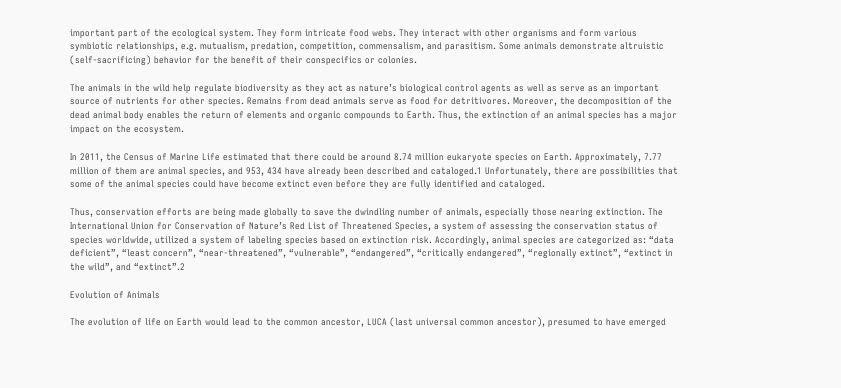important part of the ecological system. They form intricate food webs. They interact with other organisms and form various symbiotic relationships, e.g. mutualism, predation, competition, commensalism, and parasitism. Some animals demonstrate altruistic (self-sacrificing) behavior for the benefit of their conspecifics or colonies.

The animals in the wild help regulate biodiversity as they act as nature’s biological control agents as well as serve as an important source of nutrients for other species. Remains from dead animals serve as food for detritivores. Moreover, the decomposition of the dead animal body enables the return of elements and organic compounds to Earth. Thus, the extinction of an animal species has a major impact on the ecosystem.

In 2011, the Census of Marine Life estimated that there could be around 8.74 million eukaryote species on Earth. Approximately, 7.77 million of them are animal species, and 953, 434 have already been described and cataloged.1 Unfortunately, there are possibilities that some of the animal species could have become extinct even before they are fully identified and cataloged.

Thus, conservation efforts are being made globally to save the dwindling number of animals, especially those nearing extinction. The International Union for Conservation of Nature’s Red List of Threatened Species, a system of assessing the conservation status of species worldwide, utilized a system of labeling species based on extinction risk. Accordingly, animal species are categorized as: “data deficient”, “least concern”, “near-threatened”, “vulnerable”, “endangered”, “critically endangered”, “regionally extinct”, “extinct in the wild”, and “extinct”.2

Evolution of Animals

The evolution of life on Earth would lead to the common ancestor, LUCA (last universal common ancestor), presumed to have emerged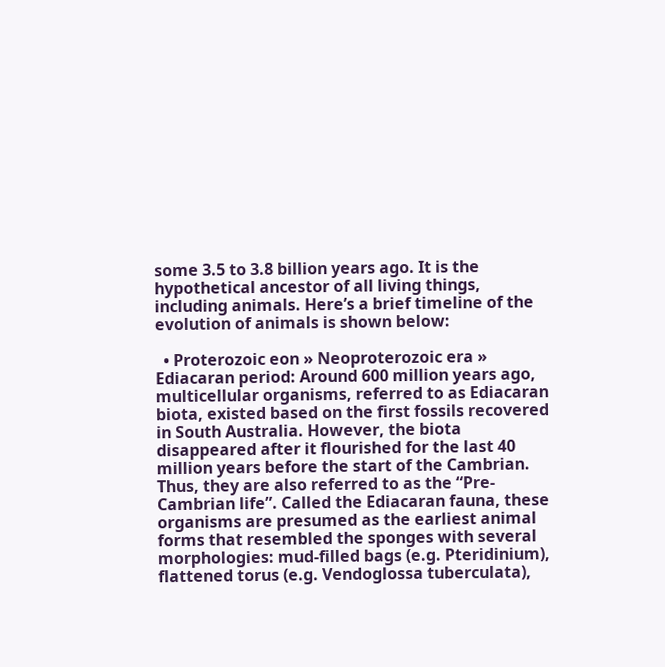some 3.5 to 3.8 billion years ago. It is the hypothetical ancestor of all living things, including animals. Here’s a brief timeline of the evolution of animals is shown below:

  • Proterozoic eon » Neoproterozoic era » Ediacaran period: Around 600 million years ago, multicellular organisms, referred to as Ediacaran biota, existed based on the first fossils recovered in South Australia. However, the biota disappeared after it flourished for the last 40 million years before the start of the Cambrian. Thus, they are also referred to as the “Pre-Cambrian life”. Called the Ediacaran fauna, these organisms are presumed as the earliest animal forms that resembled the sponges with several morphologies: mud-filled bags (e.g. Pteridinium), flattened torus (e.g. Vendoglossa tuberculata),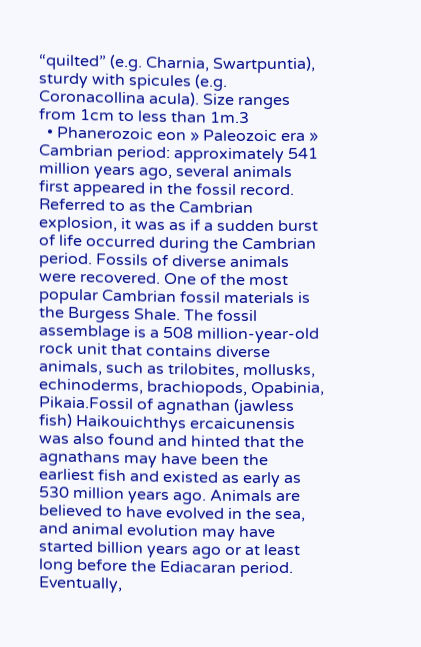“quilted” (e.g. Charnia, Swartpuntia), sturdy with spicules (e.g. Coronacollina acula). Size ranges from 1cm to less than 1m.3
  • Phanerozoic eon » Paleozoic era » Cambrian period: approximately 541 million years ago, several animals first appeared in the fossil record. Referred to as the Cambrian explosion, it was as if a sudden burst of life occurred during the Cambrian period. Fossils of diverse animals were recovered. One of the most popular Cambrian fossil materials is the Burgess Shale. The fossil assemblage is a 508 million-year-old rock unit that contains diverse animals, such as trilobites, mollusks, echinoderms, brachiopods, Opabinia, Pikaia.Fossil of agnathan (jawless fish) Haikouichthys ercaicunensis was also found and hinted that the agnathans may have been the earliest fish and existed as early as 530 million years ago. Animals are believed to have evolved in the sea, and animal evolution may have started billion years ago or at least long before the Ediacaran period. Eventually,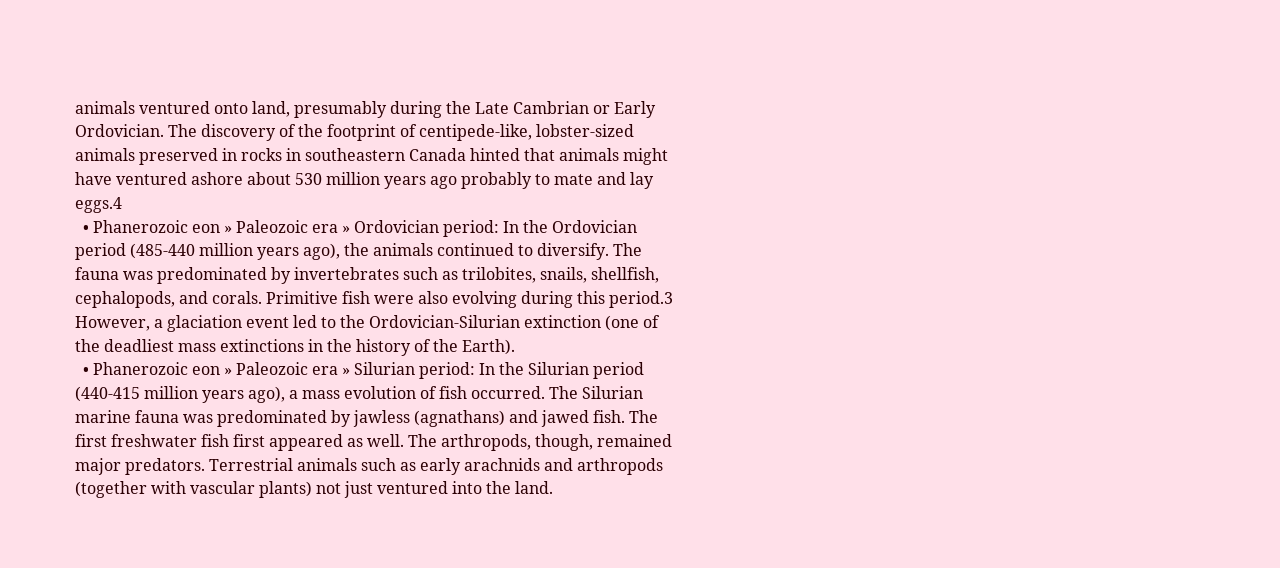animals ventured onto land, presumably during the Late Cambrian or Early Ordovician. The discovery of the footprint of centipede-like, lobster-sized animals preserved in rocks in southeastern Canada hinted that animals might have ventured ashore about 530 million years ago probably to mate and lay eggs.4
  • Phanerozoic eon » Paleozoic era » Ordovician period: In the Ordovician period (485-440 million years ago), the animals continued to diversify. The fauna was predominated by invertebrates such as trilobites, snails, shellfish, cephalopods, and corals. Primitive fish were also evolving during this period.3 However, a glaciation event led to the Ordovician-Silurian extinction (one of the deadliest mass extinctions in the history of the Earth).
  • Phanerozoic eon » Paleozoic era » Silurian period: In the Silurian period (440-415 million years ago), a mass evolution of fish occurred. The Silurian marine fauna was predominated by jawless (agnathans) and jawed fish. The first freshwater fish first appeared as well. The arthropods, though, remained major predators. Terrestrial animals such as early arachnids and arthropods (together with vascular plants) not just ventured into the land.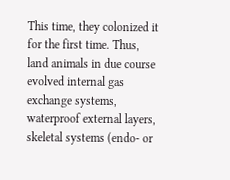This time, they colonized it for the first time. Thus, land animals in due course evolved internal gas exchange systems, waterproof external layers, skeletal systems (endo- or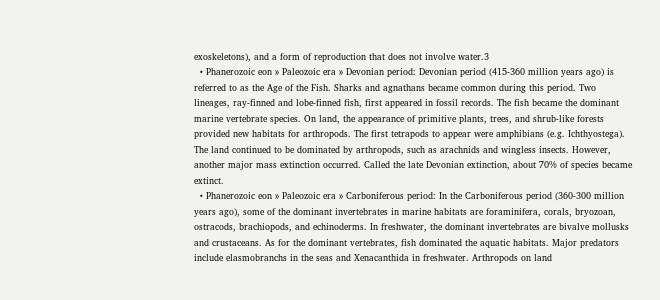exoskeletons), and a form of reproduction that does not involve water.3
  • Phanerozoic eon » Paleozoic era » Devonian period: Devonian period (415-360 million years ago) is referred to as the Age of the Fish. Sharks and agnathans became common during this period. Two lineages, ray-finned and lobe-finned fish, first appeared in fossil records. The fish became the dominant marine vertebrate species. On land, the appearance of primitive plants, trees, and shrub-like forests provided new habitats for arthropods. The first tetrapods to appear were amphibians (e.g. Ichthyostega). The land continued to be dominated by arthropods, such as arachnids and wingless insects. However, another major mass extinction occurred. Called the late Devonian extinction, about 70% of species became extinct.
  • Phanerozoic eon » Paleozoic era » Carboniferous period: In the Carboniferous period (360-300 million years ago), some of the dominant invertebrates in marine habitats are foraminifera, corals, bryozoan, ostracods, brachiopods, and echinoderms. In freshwater, the dominant invertebrates are bivalve mollusks and crustaceans. As for the dominant vertebrates, fish dominated the aquatic habitats. Major predators include elasmobranchs in the seas and Xenacanthida in freshwater. Arthropods on land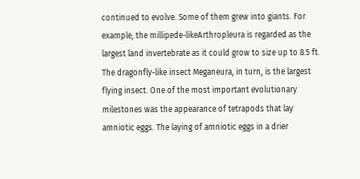continued to evolve. Some of them grew into giants. For example, the millipede-likeArthropleura is regarded as the largest land invertebrate as it could grow to size up to 8.5 ft. The dragonfly-like insect Meganeura, in turn, is the largest flying insect. One of the most important evolutionary milestones was the appearance of tetrapods that lay amniotic eggs. The laying of amniotic eggs in a drier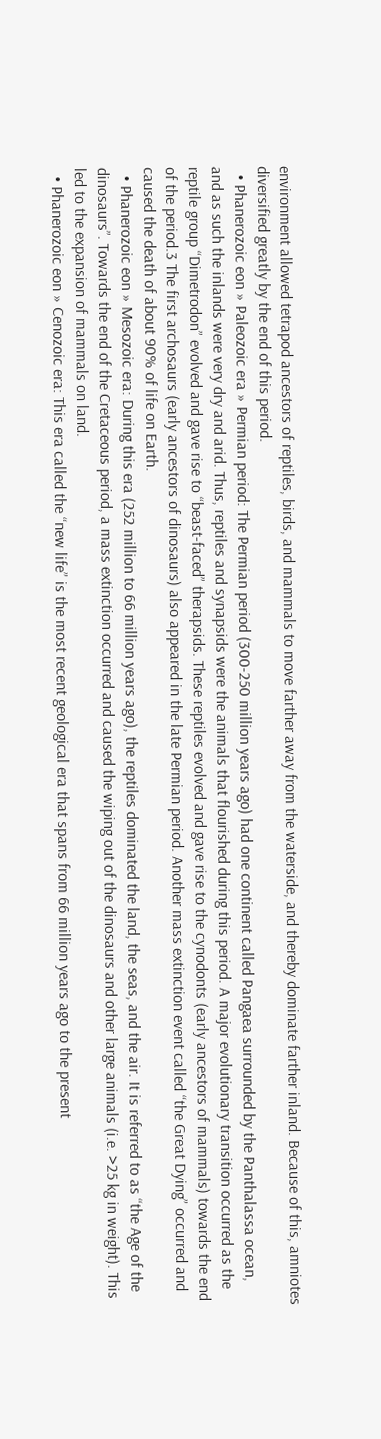environment allowed tetrapod ancestors of reptiles, birds, and mammals to move farther away from the waterside, and thereby dominate farther inland. Because of this, amniotes diversified greatly by the end of this period.
  • Phanerozoic eon » Paleozoic era » Permian period: The Permian period (300-250 million years ago) had one continent called Pangaea surrounded by the Panthalassa ocean, and as such the inlands were very dry and arid. Thus, reptiles and synapsids were the animals that flourished during this period. A major evolutionary transition occurred as the reptile group “Dimetrodon” evolved and gave rise to “beast-faced” therapsids. These reptiles evolved and gave rise to the cynodonts (early ancestors of mammals) towards the end of the period.3 The first archosaurs (early ancestors of dinosaurs) also appeared in the late Permian period. Another mass extinction event called “the Great Dying” occurred and caused the death of about 90% of life on Earth.
  • Phanerozoic eon » Mesozoic era: During this era (252 million to 66 million years ago), the reptiles dominated the land, the seas, and the air. It is referred to as “the Age of the dinosaurs”. Towards the end of the Cretaceous period, a mass extinction occurred and caused the wiping out of the dinosaurs and other large animals (i.e. >25 kg in weight). This led to the expansion of mammals on land.
  • Phanerozoic eon » Cenozoic era: This era called the “new life” is the most recent geological era that spans from 66 million years ago to the present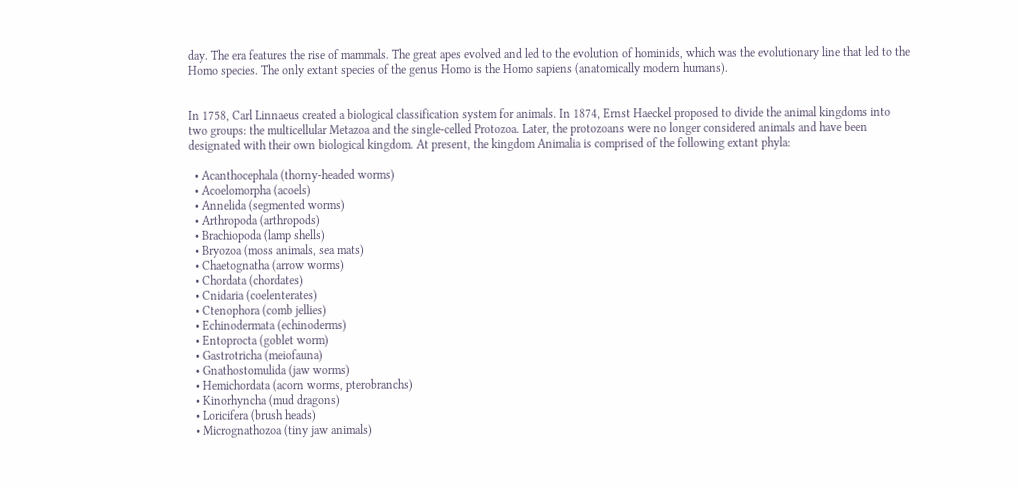day. The era features the rise of mammals. The great apes evolved and led to the evolution of hominids, which was the evolutionary line that led to the Homo species. The only extant species of the genus Homo is the Homo sapiens (anatomically modern humans).


In 1758, Carl Linnaeus created a biological classification system for animals. In 1874, Ernst Haeckel proposed to divide the animal kingdoms into two groups: the multicellular Metazoa and the single-celled Protozoa. Later, the protozoans were no longer considered animals and have been designated with their own biological kingdom. At present, the kingdom Animalia is comprised of the following extant phyla:

  • Acanthocephala (thorny-headed worms)
  • Acoelomorpha (acoels)
  • Annelida (segmented worms)
  • Arthropoda (arthropods)
  • Brachiopoda (lamp shells)
  • Bryozoa (moss animals, sea mats)
  • Chaetognatha (arrow worms)
  • Chordata (chordates)
  • Cnidaria (coelenterates)
  • Ctenophora (comb jellies)
  • Echinodermata (echinoderms)
  • Entoprocta (goblet worm)
  • Gastrotricha (meiofauna)
  • Gnathostomulida (jaw worms)
  • Hemichordata (acorn worms, pterobranchs)
  • Kinorhyncha (mud dragons)
  • Loricifera (brush heads)
  • Micrognathozoa (tiny jaw animals)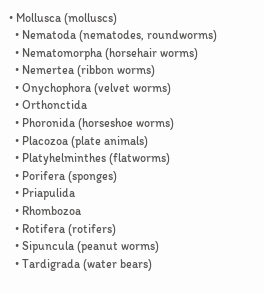• Mollusca (molluscs)
  • Nematoda (nematodes, roundworms)
  • Nematomorpha (horsehair worms)
  • Nemertea (ribbon worms)
  • Onychophora (velvet worms)
  • Orthonctida
  • Phoronida (horseshoe worms)
  • Placozoa (plate animals)
  • Platyhelminthes (flatworms)
  • Porifera (sponges)
  • Priapulida
  • Rhombozoa
  • Rotifera (rotifers)
  • Sipuncula (peanut worms)
  • Tardigrada (water bears)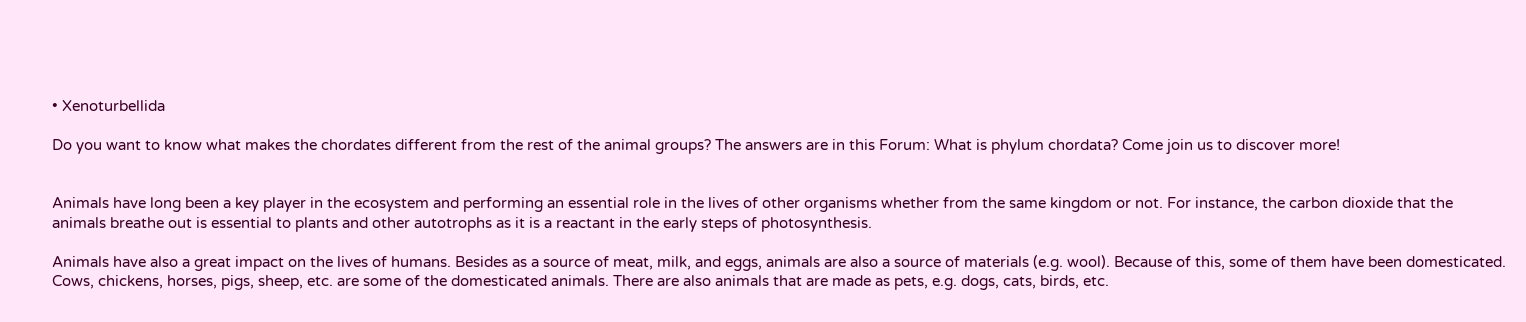• Xenoturbellida

Do you want to know what makes the chordates different from the rest of the animal groups? The answers are in this Forum: What is phylum chordata? Come join us to discover more!


Animals have long been a key player in the ecosystem and performing an essential role in the lives of other organisms whether from the same kingdom or not. For instance, the carbon dioxide that the animals breathe out is essential to plants and other autotrophs as it is a reactant in the early steps of photosynthesis.

Animals have also a great impact on the lives of humans. Besides as a source of meat, milk, and eggs, animals are also a source of materials (e.g. wool). Because of this, some of them have been domesticated. Cows, chickens, horses, pigs, sheep, etc. are some of the domesticated animals. There are also animals that are made as pets, e.g. dogs, cats, birds, etc.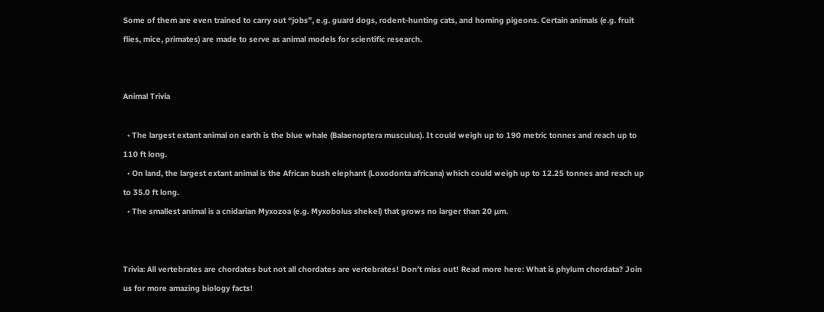Some of them are even trained to carry out “jobs”, e.g. guard dogs, rodent-hunting cats, and homing pigeons. Certain animals (e.g. fruit flies, mice, primates) are made to serve as animal models for scientific research.


Animal Trivia

  • The largest extant animal on earth is the blue whale (Balaenoptera musculus). It could weigh up to 190 metric tonnes and reach up to 110 ft long.
  • On land, the largest extant animal is the African bush elephant (Loxodonta africana) which could weigh up to 12.25 tonnes and reach up to 35.0 ft long.
  • The smallest animal is a cnidarian Myxozoa (e.g. Myxobolus shekel) that grows no larger than 20 µm.


Trivia: All vertebrates are chordates but not all chordates are vertebrates! Don’t miss out! Read more here: What is phylum chordata? Join us for more amazing biology facts!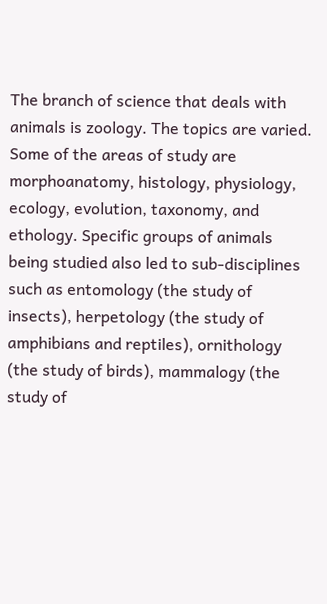The branch of science that deals with animals is zoology. The topics are varied. Some of the areas of study are morphoanatomy, histology, physiology, ecology, evolution, taxonomy, and ethology. Specific groups of animals being studied also led to sub-disciplines such as entomology (the study of insects), herpetology (the study of amphibians and reptiles), ornithology (the study of birds), mammalogy (the study of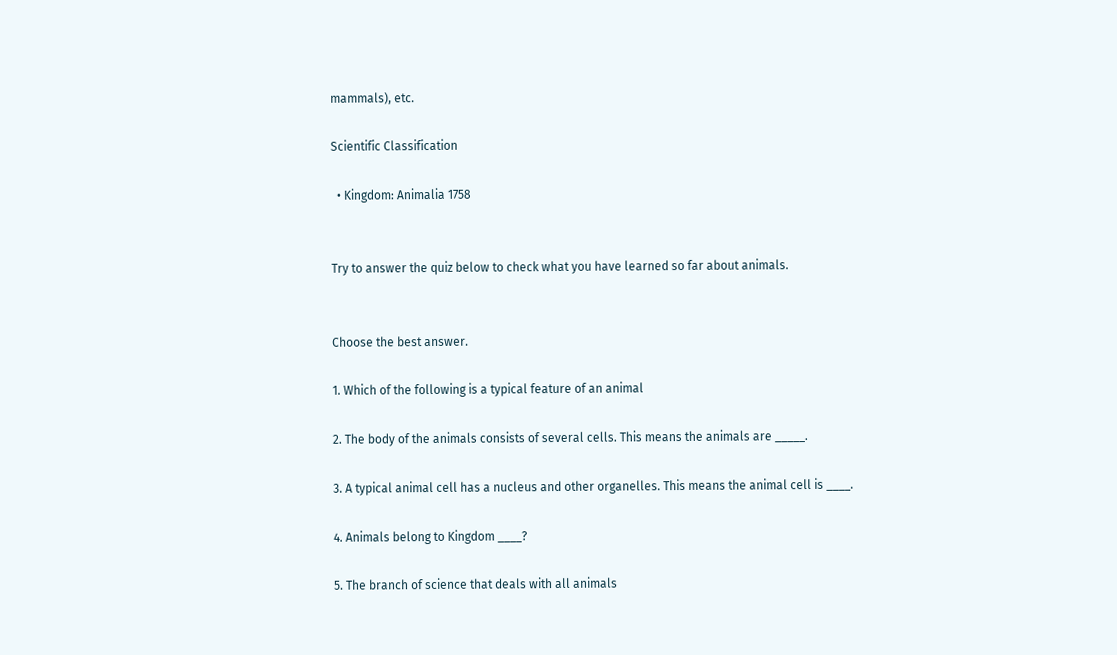mammals), etc.

Scientific Classification

  • Kingdom: Animalia 1758


Try to answer the quiz below to check what you have learned so far about animals.


Choose the best answer.

1. Which of the following is a typical feature of an animal

2. The body of the animals consists of several cells. This means the animals are _____.

3. A typical animal cell has a nucleus and other organelles. This means the animal cell is ____.

4. Animals belong to Kingdom ____?

5. The branch of science that deals with all animals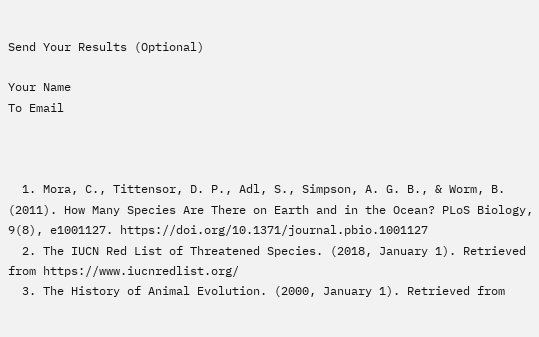Send Your Results (Optional)

Your Name
To Email



  1. Mora, C., Tittensor, D. P., Adl, S., Simpson, A. G. B., & Worm, B. (2011). How Many Species Are There on Earth and in the Ocean? PLoS Biology, 9(8), e1001127. https://doi.org/10.1371/journal.pbio.1001127
  2. The IUCN Red List of Threatened Species. (2018, January 1). Retrieved from https://www.iucnredlist.org/
  3. The History of Animal Evolution. (2000, January 1). Retrieved from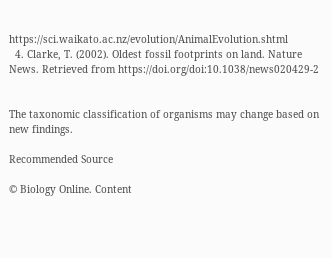https://sci.waikato.ac.nz/evolution/AnimalEvolution.shtml
  4. Clarke, T. (2002). Oldest fossil footprints on land. Nature News. Retrieved from https://doi.org/doi:10.1038/news020429-2


The taxonomic classification of organisms may change based on new findings.

Recommended Source

© Biology Online. Content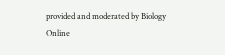provided and moderated by Biology Online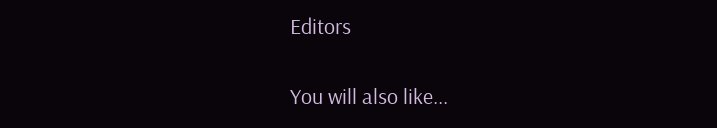Editors

You will also like...